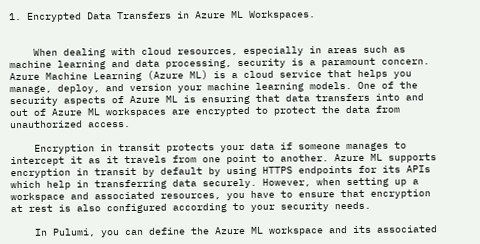1. Encrypted Data Transfers in Azure ML Workspaces.


    When dealing with cloud resources, especially in areas such as machine learning and data processing, security is a paramount concern. Azure Machine Learning (Azure ML) is a cloud service that helps you manage, deploy, and version your machine learning models. One of the security aspects of Azure ML is ensuring that data transfers into and out of Azure ML workspaces are encrypted to protect the data from unauthorized access.

    Encryption in transit protects your data if someone manages to intercept it as it travels from one point to another. Azure ML supports encryption in transit by default by using HTTPS endpoints for its APIs which help in transferring data securely. However, when setting up a workspace and associated resources, you have to ensure that encryption at rest is also configured according to your security needs.

    In Pulumi, you can define the Azure ML workspace and its associated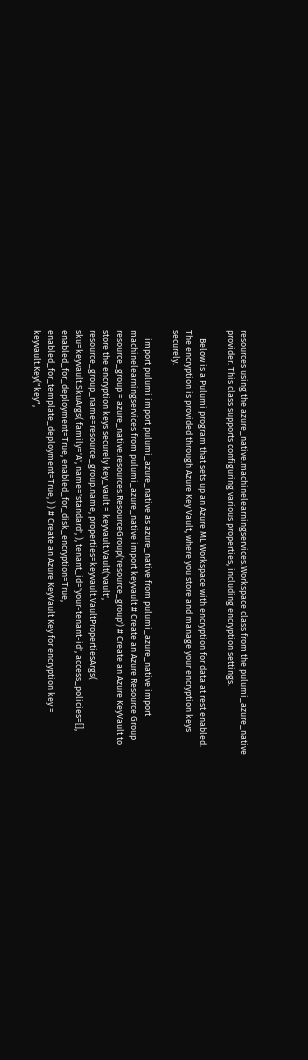resources using the azure_native.machinelearningservices.Workspace class from the pulumi_azure_native provider. This class supports configuring various properties, including encryption settings.

    Below is a Pulumi program that sets up an Azure ML Workspace with encryption for data at rest enabled. The encryption is provided through Azure Key Vault, where you store and manage your encryption keys securely.

    import pulumi import pulumi_azure_native as azure_native from pulumi_azure_native import machinelearningservices from pulumi_azure_native import keyvault # Create an Azure Resource Group resource_group = azure_native.resources.ResourceGroup('resource_group') # Create an Azure KeyVault to store the encryption keys securely key_vault = keyvault.Vault('vault', resource_group_name=resource_group.name, properties=keyvault.VaultPropertiesArgs( sku=keyvault.SkuArgs( family='A', name='standard', ), tenant_id='your-tenant-id', access_policies=[], enabled_for_deployment=True, enabled_for_disk_encryption=True, enabled_for_template_deployment=True, ) ) # Create an Azure KeyVault Key for encryption key = keyvault.Key("key",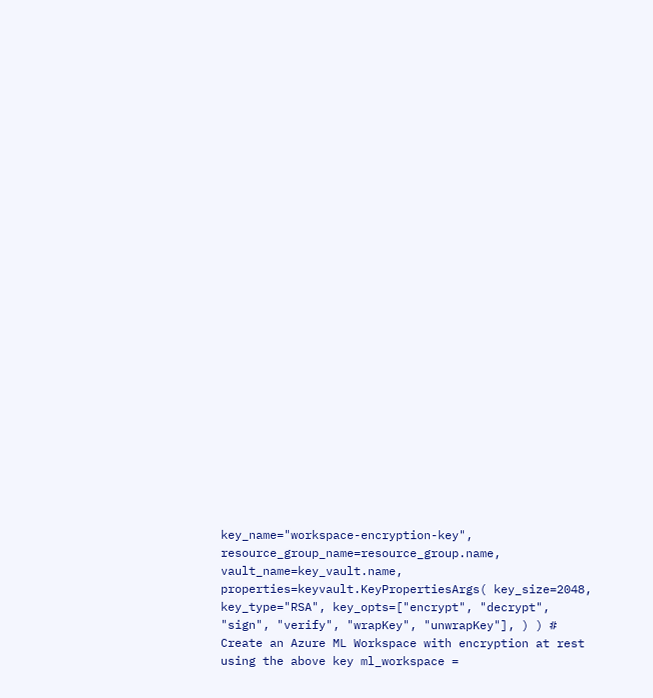key_name="workspace-encryption-key", resource_group_name=resource_group.name, vault_name=key_vault.name, properties=keyvault.KeyPropertiesArgs( key_size=2048, key_type="RSA", key_opts=["encrypt", "decrypt", "sign", "verify", "wrapKey", "unwrapKey"], ) ) # Create an Azure ML Workspace with encryption at rest using the above key ml_workspace =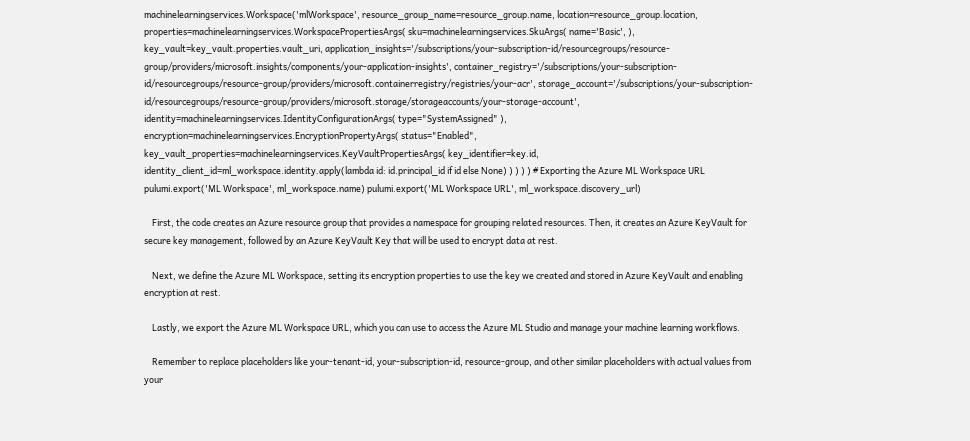machinelearningservices.Workspace('mlWorkspace', resource_group_name=resource_group.name, location=resource_group.location, properties=machinelearningservices.WorkspacePropertiesArgs( sku=machinelearningservices.SkuArgs( name='Basic', ), key_vault=key_vault.properties.vault_uri, application_insights='/subscriptions/your-subscription-id/resourcegroups/resource-group/providers/microsoft.insights/components/your-application-insights', container_registry='/subscriptions/your-subscription-id/resourcegroups/resource-group/providers/microsoft.containerregistry/registries/your-acr', storage_account='/subscriptions/your-subscription-id/resourcegroups/resource-group/providers/microsoft.storage/storageaccounts/your-storage-account', identity=machinelearningservices.IdentityConfigurationArgs( type="SystemAssigned" ), encryption=machinelearningservices.EncryptionPropertyArgs( status="Enabled", key_vault_properties=machinelearningservices.KeyVaultPropertiesArgs( key_identifier=key.id, identity_client_id=ml_workspace.identity.apply(lambda id: id.principal_id if id else None) ) ) ) ) # Exporting the Azure ML Workspace URL pulumi.export('ML Workspace', ml_workspace.name) pulumi.export('ML Workspace URL', ml_workspace.discovery_url)

    First, the code creates an Azure resource group that provides a namespace for grouping related resources. Then, it creates an Azure KeyVault for secure key management, followed by an Azure KeyVault Key that will be used to encrypt data at rest.

    Next, we define the Azure ML Workspace, setting its encryption properties to use the key we created and stored in Azure KeyVault and enabling encryption at rest.

    Lastly, we export the Azure ML Workspace URL, which you can use to access the Azure ML Studio and manage your machine learning workflows.

    Remember to replace placeholders like your-tenant-id, your-subscription-id, resource-group, and other similar placeholders with actual values from your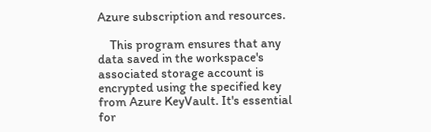Azure subscription and resources.

    This program ensures that any data saved in the workspace's associated storage account is encrypted using the specified key from Azure KeyVault. It's essential for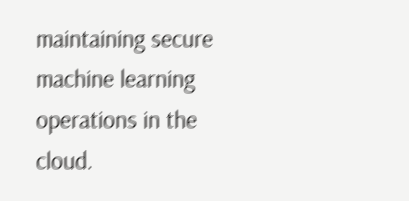maintaining secure machine learning operations in the cloud.